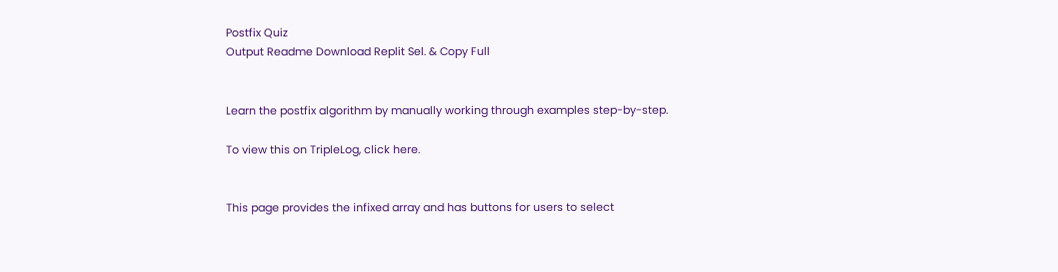Postfix Quiz
Output Readme Download Replit Sel. & Copy Full


Learn the postfix algorithm by manually working through examples step-by-step.

To view this on TripleLog, click here.


This page provides the infixed array and has buttons for users to select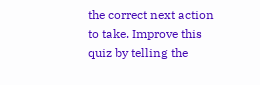the correct next action to take. Improve this quiz by telling the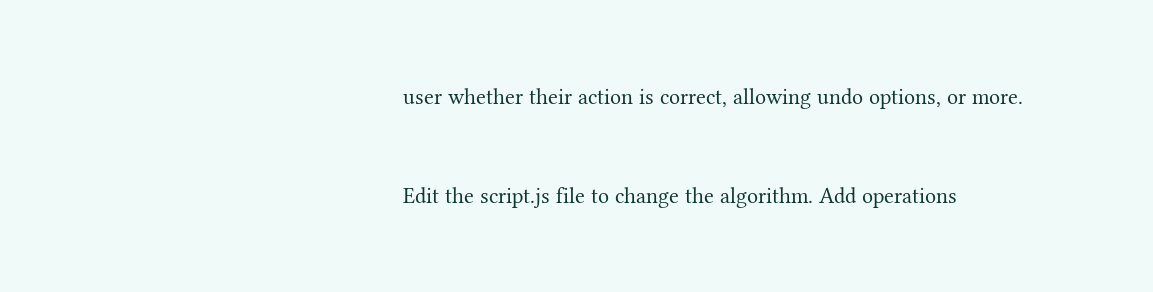user whether their action is correct, allowing undo options, or more.


Edit the script.js file to change the algorithm. Add operations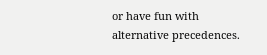or have fun with alternative precedences.